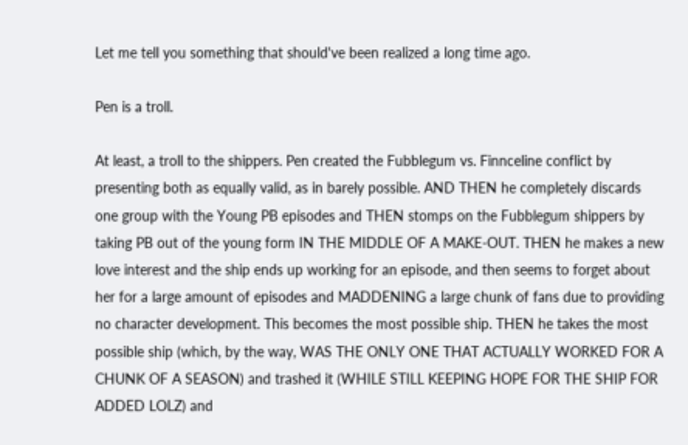Let me tell you something that should've been realized a long time ago.

Pen is a troll.

At least, a troll to the shippers. Pen created the Fubblegum vs. Finnceline conflict by presenting both as equally valid, as in barely possible. AND THEN he completely discards one group with the Young PB episodes and THEN stomps on the Fubblegum shippers by taking PB out of the young form IN THE MIDDLE OF A MAKE-OUT. THEN he makes a new love interest and the ship ends up working for an episode, and then seems to forget about her for a large amount of episodes and MADDENING a large chunk of fans due to providing no character development. This becomes the most possible ship. THEN he takes the most possible ship (which, by the way, WAS THE ONLY ONE THAT ACTUALLY WORKED FOR A CHUNK OF A SEASON) and trashed it (WHILE STILL KEEPING HOPE FOR THE SHIP FOR ADDED LOLZ) and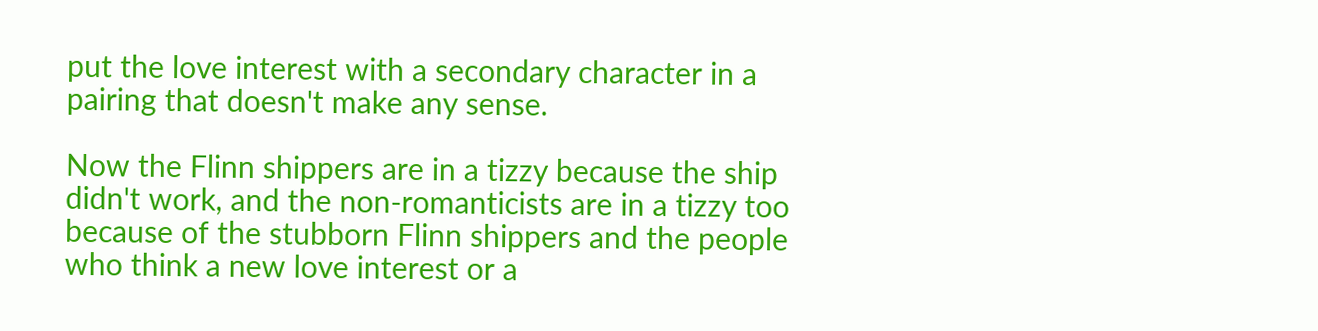put the love interest with a secondary character in a pairing that doesn't make any sense.

Now the Flinn shippers are in a tizzy because the ship didn't work, and the non-romanticists are in a tizzy too because of the stubborn Flinn shippers and the people who think a new love interest or a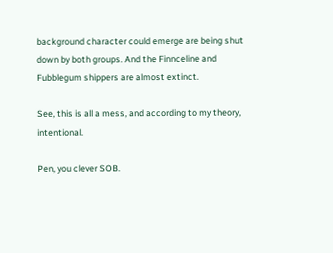background character could emerge are being shut down by both groups. And the Finnceline and Fubblegum shippers are almost extinct.

See, this is all a mess, and according to my theory, intentional.

Pen, you clever SOB.